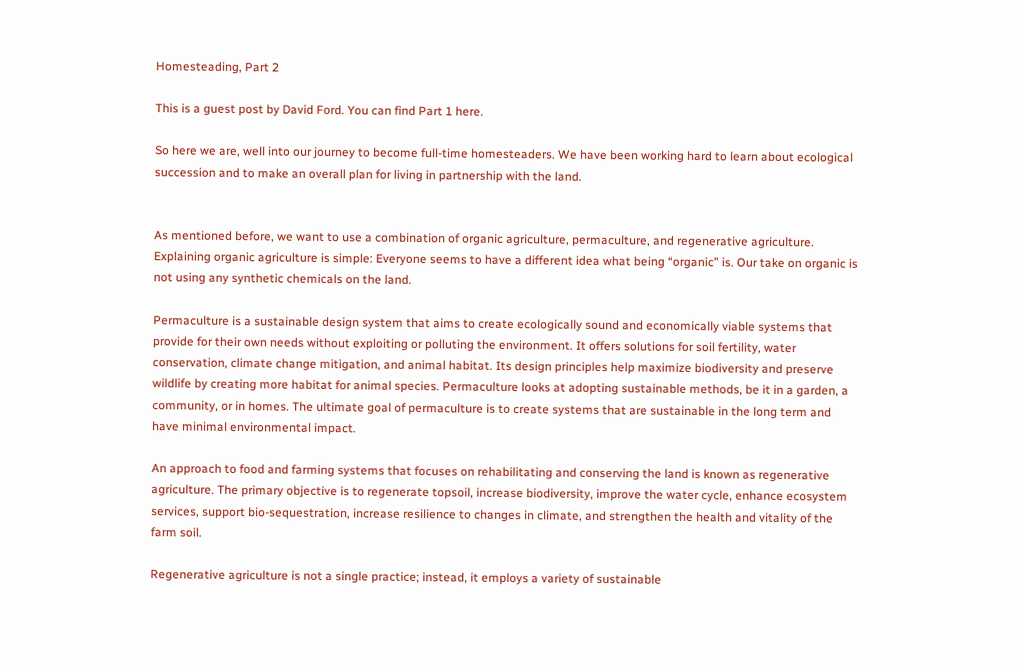Homesteading, Part 2

This is a guest post by David Ford. You can find Part 1 here.

So here we are, well into our journey to become full-time homesteaders. We have been working hard to learn about ecological succession and to make an overall plan for living in partnership with the land.


As mentioned before, we want to use a combination of organic agriculture, permaculture, and regenerative agriculture. Explaining organic agriculture is simple: Everyone seems to have a different idea what being “organic” is. Our take on organic is not using any synthetic chemicals on the land.

Permaculture is a sustainable design system that aims to create ecologically sound and economically viable systems that provide for their own needs without exploiting or polluting the environment. It offers solutions for soil fertility, water conservation, climate change mitigation, and animal habitat. Its design principles help maximize biodiversity and preserve wildlife by creating more habitat for animal species. Permaculture looks at adopting sustainable methods, be it in a garden, a community, or in homes. The ultimate goal of permaculture is to create systems that are sustainable in the long term and have minimal environmental impact.

An approach to food and farming systems that focuses on rehabilitating and conserving the land is known as regenerative agriculture. The primary objective is to regenerate topsoil, increase biodiversity, improve the water cycle, enhance ecosystem services, support bio-sequestration, increase resilience to changes in climate, and strengthen the health and vitality of the farm soil.

Regenerative agriculture is not a single practice; instead, it employs a variety of sustainable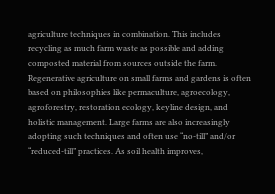agriculture techniques in combination. This includes recycling as much farm waste as possible and adding composted material from sources outside the farm. Regenerative agriculture on small farms and gardens is often based on philosophies like permaculture, agroecology, agroforestry, restoration ecology, keyline design, and holistic management. Large farms are also increasingly adopting such techniques and often use “no-till” and/or “reduced-till” practices. As soil health improves,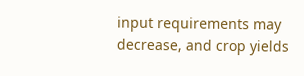input requirements may decrease, and crop yields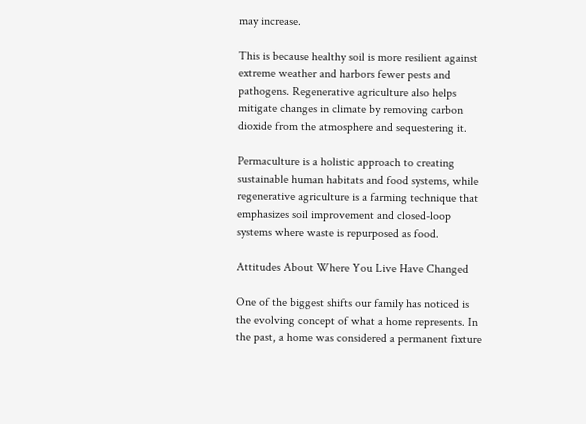may increase.

This is because healthy soil is more resilient against extreme weather and harbors fewer pests and pathogens. Regenerative agriculture also helps mitigate changes in climate by removing carbon dioxide from the atmosphere and sequestering it.

Permaculture is a holistic approach to creating sustainable human habitats and food systems, while regenerative agriculture is a farming technique that emphasizes soil improvement and closed-loop systems where waste is repurposed as food.

Attitudes About Where You Live Have Changed

One of the biggest shifts our family has noticed is the evolving concept of what a home represents. In the past, a home was considered a permanent fixture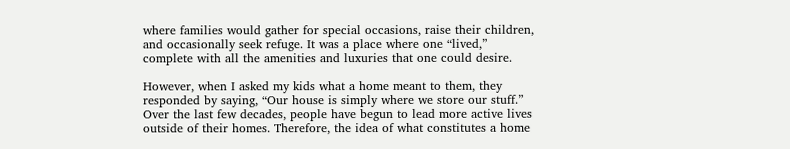where families would gather for special occasions, raise their children, and occasionally seek refuge. It was a place where one “lived,” complete with all the amenities and luxuries that one could desire.

However, when I asked my kids what a home meant to them, they responded by saying, “Our house is simply where we store our stuff.” Over the last few decades, people have begun to lead more active lives outside of their homes. Therefore, the idea of what constitutes a home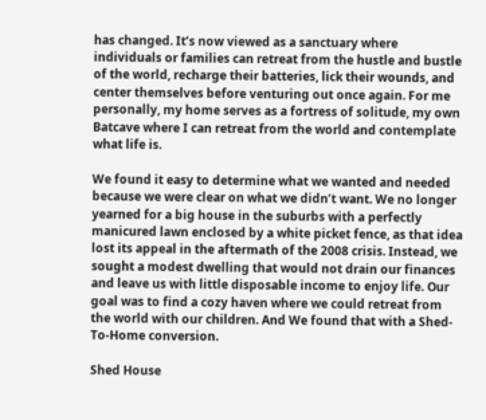has changed. It’s now viewed as a sanctuary where individuals or families can retreat from the hustle and bustle of the world, recharge their batteries, lick their wounds, and center themselves before venturing out once again. For me personally, my home serves as a fortress of solitude, my own Batcave where I can retreat from the world and contemplate what life is.

We found it easy to determine what we wanted and needed because we were clear on what we didn’t want. We no longer yearned for a big house in the suburbs with a perfectly manicured lawn enclosed by a white picket fence, as that idea lost its appeal in the aftermath of the 2008 crisis. Instead, we sought a modest dwelling that would not drain our finances and leave us with little disposable income to enjoy life. Our goal was to find a cozy haven where we could retreat from the world with our children. And We found that with a Shed-To-Home conversion.

Shed House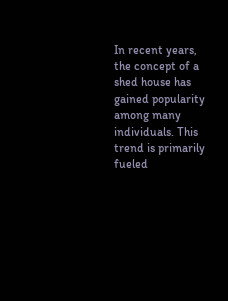In recent years, the concept of a shed house has gained popularity among many individuals. This trend is primarily fueled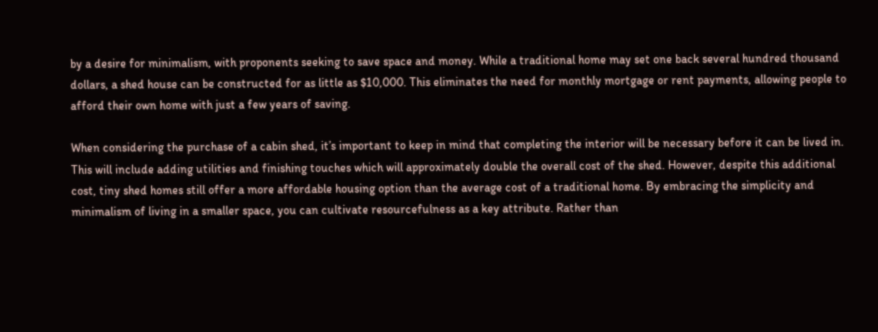by a desire for minimalism, with proponents seeking to save space and money. While a traditional home may set one back several hundred thousand dollars, a shed house can be constructed for as little as $10,000. This eliminates the need for monthly mortgage or rent payments, allowing people to afford their own home with just a few years of saving.

When considering the purchase of a cabin shed, it’s important to keep in mind that completing the interior will be necessary before it can be lived in. This will include adding utilities and finishing touches which will approximately double the overall cost of the shed. However, despite this additional cost, tiny shed homes still offer a more affordable housing option than the average cost of a traditional home. By embracing the simplicity and minimalism of living in a smaller space, you can cultivate resourcefulness as a key attribute. Rather than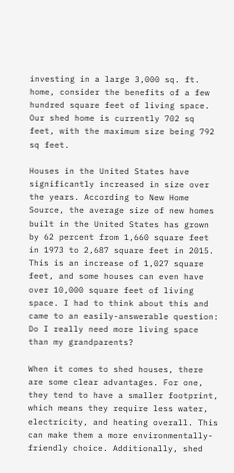investing in a large 3,000 sq. ft. home, consider the benefits of a few hundred square feet of living space. Our shed home is currently 702 sq feet, with the maximum size being 792 sq feet.

Houses in the United States have significantly increased in size over the years. According to New Home Source, the average size of new homes built in the United States has grown by 62 percent from 1,660 square feet in 1973 to 2,687 square feet in 2015. This is an increase of 1,027 square feet, and some houses can even have over 10,000 square feet of living space. I had to think about this and came to an easily-answerable question: Do I really need more living space than my grandparents?

When it comes to shed houses, there are some clear advantages. For one, they tend to have a smaller footprint, which means they require less water, electricity, and heating overall. This can make them a more environmentally-friendly choice. Additionally, shed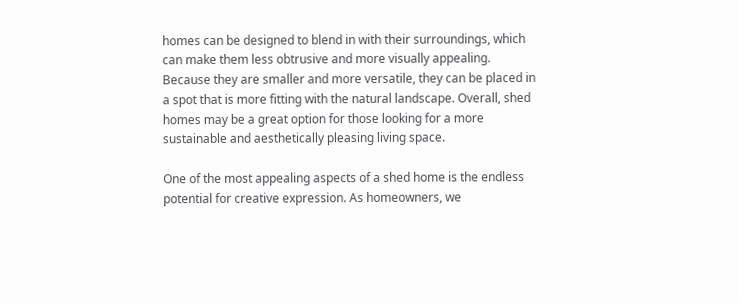homes can be designed to blend in with their surroundings, which can make them less obtrusive and more visually appealing. Because they are smaller and more versatile, they can be placed in a spot that is more fitting with the natural landscape. Overall, shed homes may be a great option for those looking for a more sustainable and aesthetically pleasing living space.

One of the most appealing aspects of a shed home is the endless potential for creative expression. As homeowners, we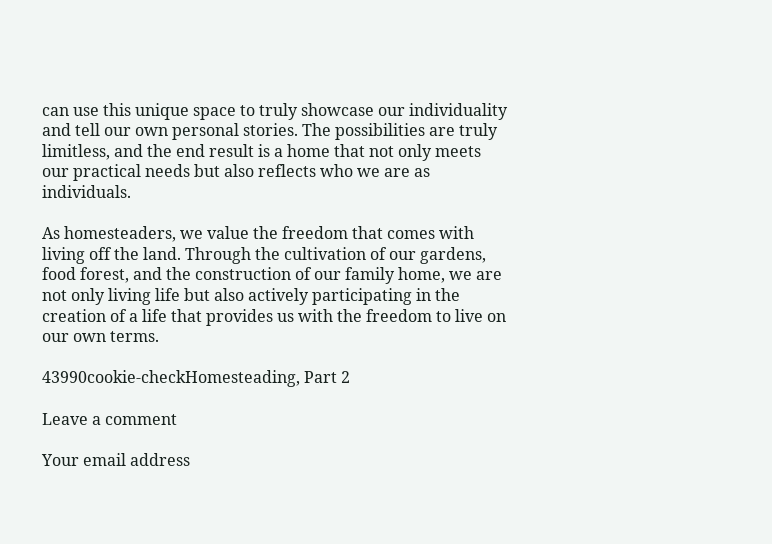can use this unique space to truly showcase our individuality and tell our own personal stories. The possibilities are truly limitless, and the end result is a home that not only meets our practical needs but also reflects who we are as individuals.

As homesteaders, we value the freedom that comes with living off the land. Through the cultivation of our gardens, food forest, and the construction of our family home, we are not only living life but also actively participating in the creation of a life that provides us with the freedom to live on our own terms.

43990cookie-checkHomesteading, Part 2

Leave a comment

Your email address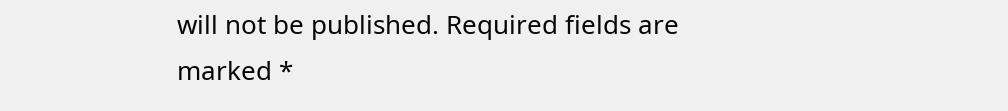will not be published. Required fields are marked *